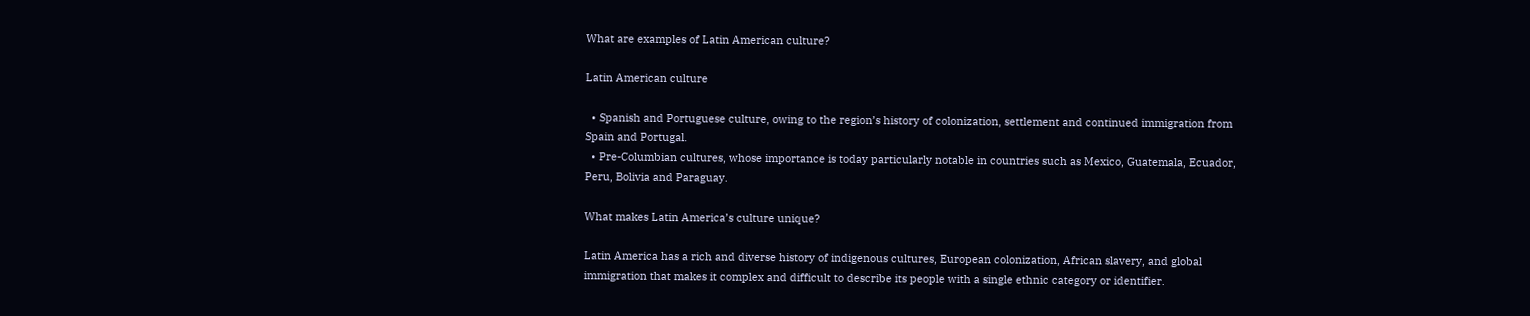What are examples of Latin American culture?

Latin American culture

  • Spanish and Portuguese culture, owing to the region’s history of colonization, settlement and continued immigration from Spain and Portugal.
  • Pre-Columbian cultures, whose importance is today particularly notable in countries such as Mexico, Guatemala, Ecuador, Peru, Bolivia and Paraguay.

What makes Latin America’s culture unique?

Latin America has a rich and diverse history of indigenous cultures, European colonization, African slavery, and global immigration that makes it complex and difficult to describe its people with a single ethnic category or identifier.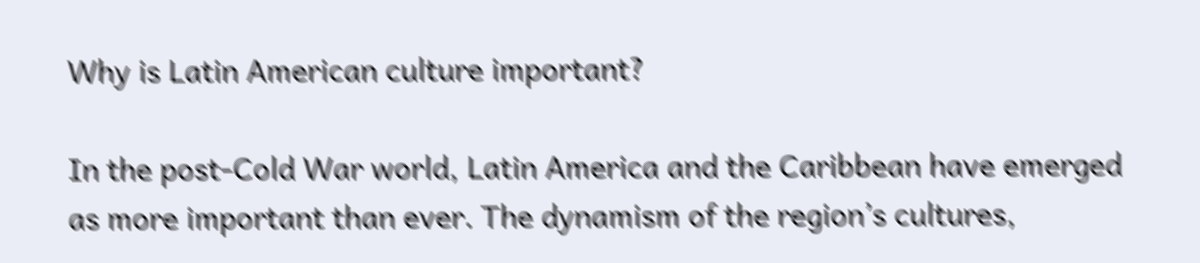Why is Latin American culture important?

In the post-Cold War world, Latin America and the Caribbean have emerged as more important than ever. The dynamism of the region’s cultures,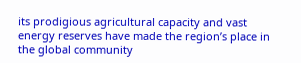its prodigious agricultural capacity and vast energy reserves have made the region’s place in the global community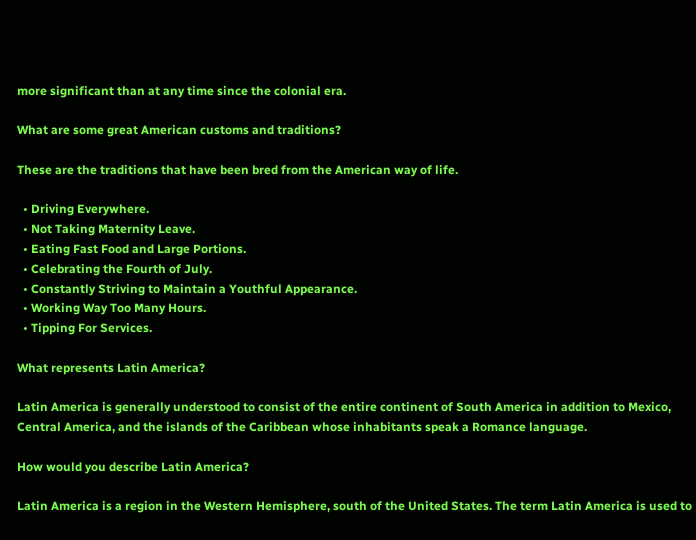more significant than at any time since the colonial era.

What are some great American customs and traditions?

These are the traditions that have been bred from the American way of life.

  • Driving Everywhere.
  • Not Taking Maternity Leave.
  • Eating Fast Food and Large Portions.
  • Celebrating the Fourth of July.
  • Constantly Striving to Maintain a Youthful Appearance.
  • Working Way Too Many Hours.
  • Tipping For Services.

What represents Latin America?

Latin America is generally understood to consist of the entire continent of South America in addition to Mexico, Central America, and the islands of the Caribbean whose inhabitants speak a Romance language.

How would you describe Latin America?

Latin America is a region in the Western Hemisphere, south of the United States. The term Latin America is used to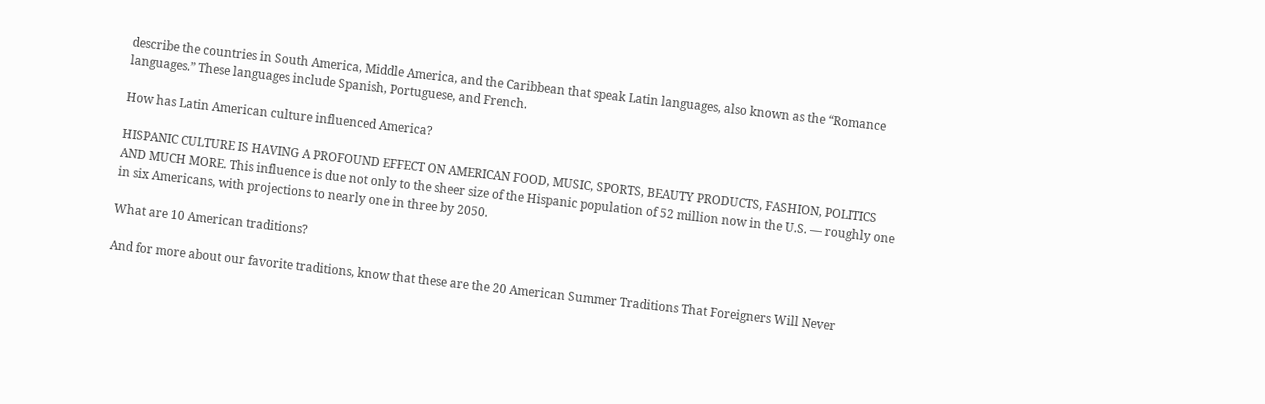describe the countries in South America, Middle America, and the Caribbean that speak Latin languages, also known as the “Romance languages.” These languages include Spanish, Portuguese, and French.

How has Latin American culture influenced America?

HISPANIC CULTURE IS HAVING A PROFOUND EFFECT ON AMERICAN FOOD, MUSIC, SPORTS, BEAUTY PRODUCTS, FASHION, POLITICS AND MUCH MORE. This influence is due not only to the sheer size of the Hispanic population of 52 million now in the U.S. — roughly one in six Americans, with projections to nearly one in three by 2050.

What are 10 American traditions?

And for more about our favorite traditions, know that these are the 20 American Summer Traditions That Foreigners Will Never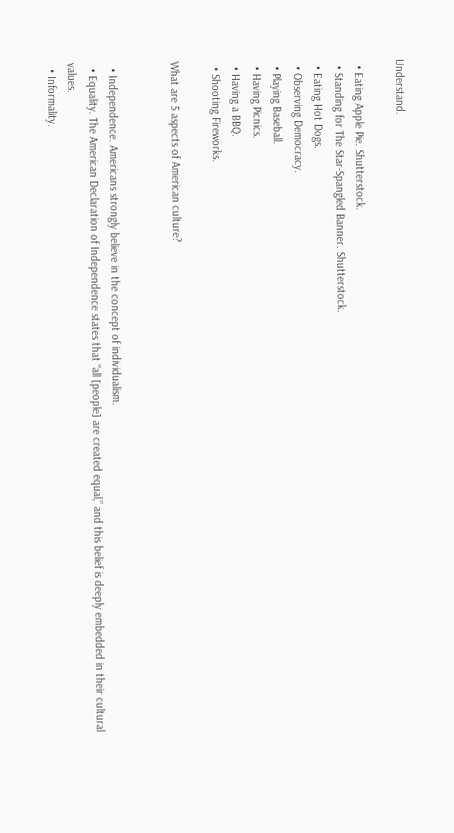Understand.

  • Eating Apple Pie. Shutterstock.
  • Standing for The Star-Spangled Banner. Shutterstock.
  • Eating Hot Dogs.
  • Observing Democracy.
  • Playing Baseball.
  • Having Picnics.
  • Having a BBQ.
  • Shooting Fireworks.

What are 5 aspects of American culture?


  • Independence. Americans strongly believe in the concept of individualism.
  • Equality. The American Declaration of Independence states that “all [people] are created equal,” and this belief is deeply embedded in their cultural values.
  • Informality.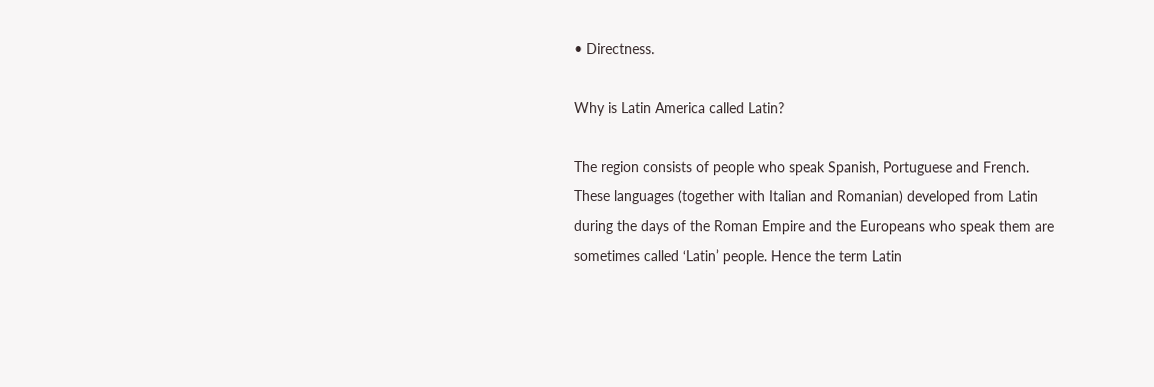• Directness.

Why is Latin America called Latin?

The region consists of people who speak Spanish, Portuguese and French. These languages (together with Italian and Romanian) developed from Latin during the days of the Roman Empire and the Europeans who speak them are sometimes called ‘Latin’ people. Hence the term Latin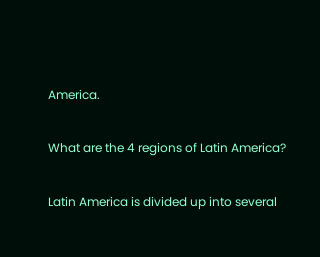America.

What are the 4 regions of Latin America?

Latin America is divided up into several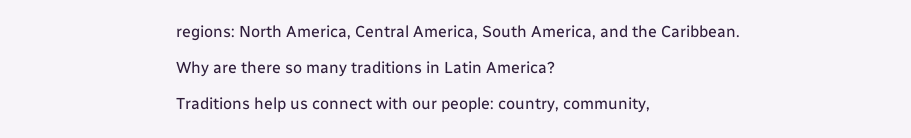regions: North America, Central America, South America, and the Caribbean.

Why are there so many traditions in Latin America?

Traditions help us connect with our people: country, community,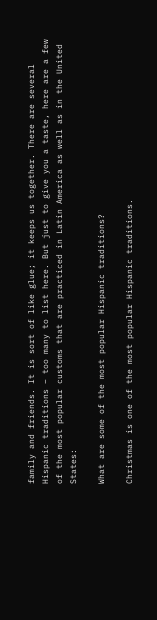family and friends. It is sort of like glue; it keeps us together. There are several Hispanic traditions – too many to list here. But just to give you a taste, here are a few of the most popular customs that are practiced in Latin America as well as in the United States:

What are some of the most popular Hispanic traditions?

Christmas is one of the most popular Hispanic traditions.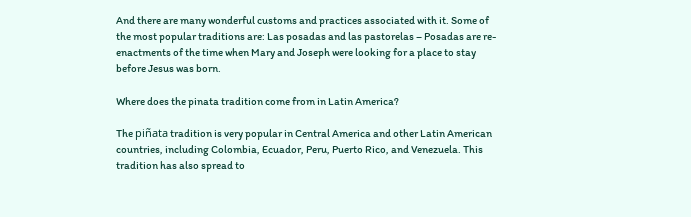And there are many wonderful customs and practices associated with it. Some of the most popular traditions are: Las posadas and las pastorelas – Posadas are re-enactments of the time when Mary and Joseph were looking for a place to stay before Jesus was born.

Where does the pinata tradition come from in Latin America?

The piñata tradition is very popular in Central America and other Latin American countries, including Colombia, Ecuador, Peru, Puerto Rico, and Venezuela. This tradition has also spread to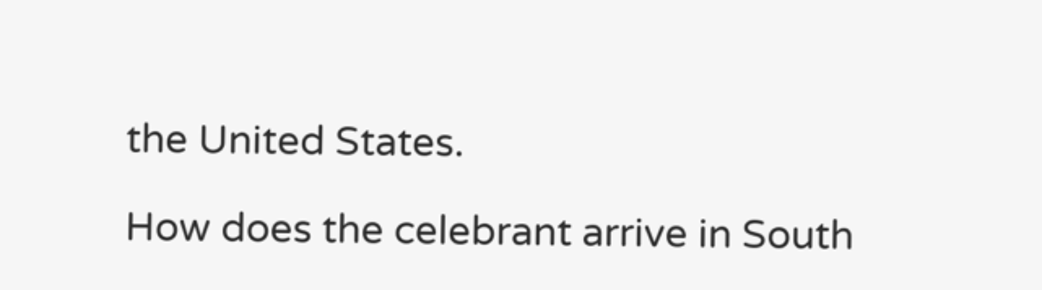the United States.

How does the celebrant arrive in South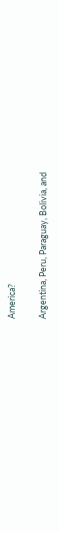America?

Argentina, Peru, Paraguay, Bolivia, and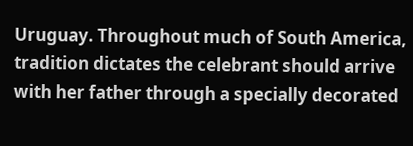Uruguay. Throughout much of South America, tradition dictates the celebrant should arrive with her father through a specially decorated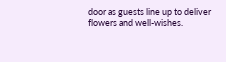door as guests line up to deliver flowers and well-wishes.